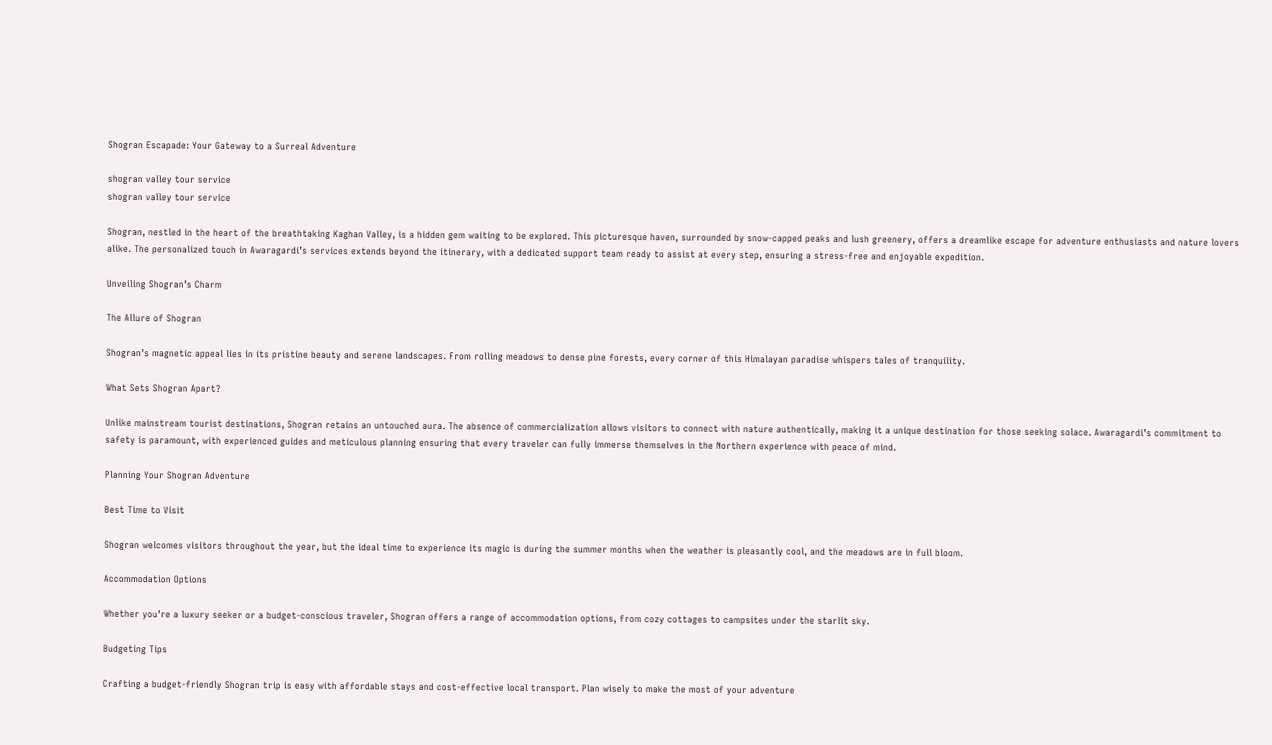Shogran Escapade: Your Gateway to a Surreal Adventure

shogran valley tour service
shogran valley tour service

Shogran, nestled in the heart of the breathtaking Kaghan Valley, is a hidden gem waiting to be explored. This picturesque haven, surrounded by snow-capped peaks and lush greenery, offers a dreamlike escape for adventure enthusiasts and nature lovers alike. The personalized touch in Awaragardi’s services extends beyond the itinerary, with a dedicated support team ready to assist at every step, ensuring a stress-free and enjoyable expedition.

Unveiling Shogran’s Charm

The Allure of Shogran

Shogran’s magnetic appeal lies in its pristine beauty and serene landscapes. From rolling meadows to dense pine forests, every corner of this Himalayan paradise whispers tales of tranquility.

What Sets Shogran Apart?

Unlike mainstream tourist destinations, Shogran retains an untouched aura. The absence of commercialization allows visitors to connect with nature authentically, making it a unique destination for those seeking solace. Awaragardi’s commitment to safety is paramount, with experienced guides and meticulous planning ensuring that every traveler can fully immerse themselves in the Northern experience with peace of mind.

Planning Your Shogran Adventure

Best Time to Visit

Shogran welcomes visitors throughout the year, but the ideal time to experience its magic is during the summer months when the weather is pleasantly cool, and the meadows are in full bloom.

Accommodation Options

Whether you’re a luxury seeker or a budget-conscious traveler, Shogran offers a range of accommodation options, from cozy cottages to campsites under the starlit sky.

Budgeting Tips

Crafting a budget-friendly Shogran trip is easy with affordable stays and cost-effective local transport. Plan wisely to make the most of your adventure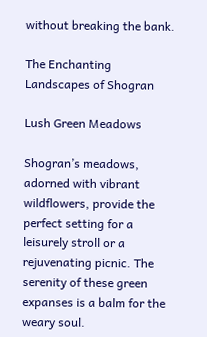without breaking the bank.

The Enchanting Landscapes of Shogran

Lush Green Meadows

Shogran’s meadows, adorned with vibrant wildflowers, provide the perfect setting for a leisurely stroll or a rejuvenating picnic. The serenity of these green expanses is a balm for the weary soul.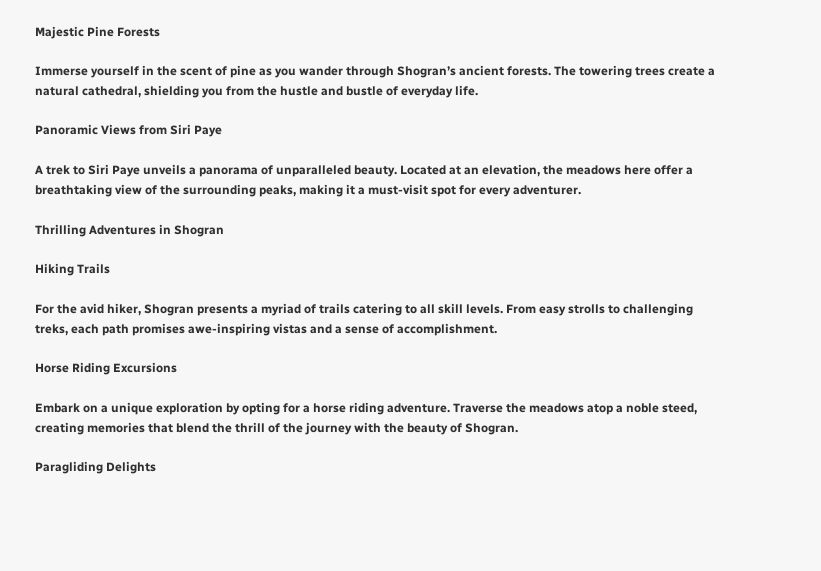Majestic Pine Forests

Immerse yourself in the scent of pine as you wander through Shogran’s ancient forests. The towering trees create a natural cathedral, shielding you from the hustle and bustle of everyday life.

Panoramic Views from Siri Paye

A trek to Siri Paye unveils a panorama of unparalleled beauty. Located at an elevation, the meadows here offer a breathtaking view of the surrounding peaks, making it a must-visit spot for every adventurer.

Thrilling Adventures in Shogran

Hiking Trails

For the avid hiker, Shogran presents a myriad of trails catering to all skill levels. From easy strolls to challenging treks, each path promises awe-inspiring vistas and a sense of accomplishment.

Horse Riding Excursions

Embark on a unique exploration by opting for a horse riding adventure. Traverse the meadows atop a noble steed, creating memories that blend the thrill of the journey with the beauty of Shogran.

Paragliding Delights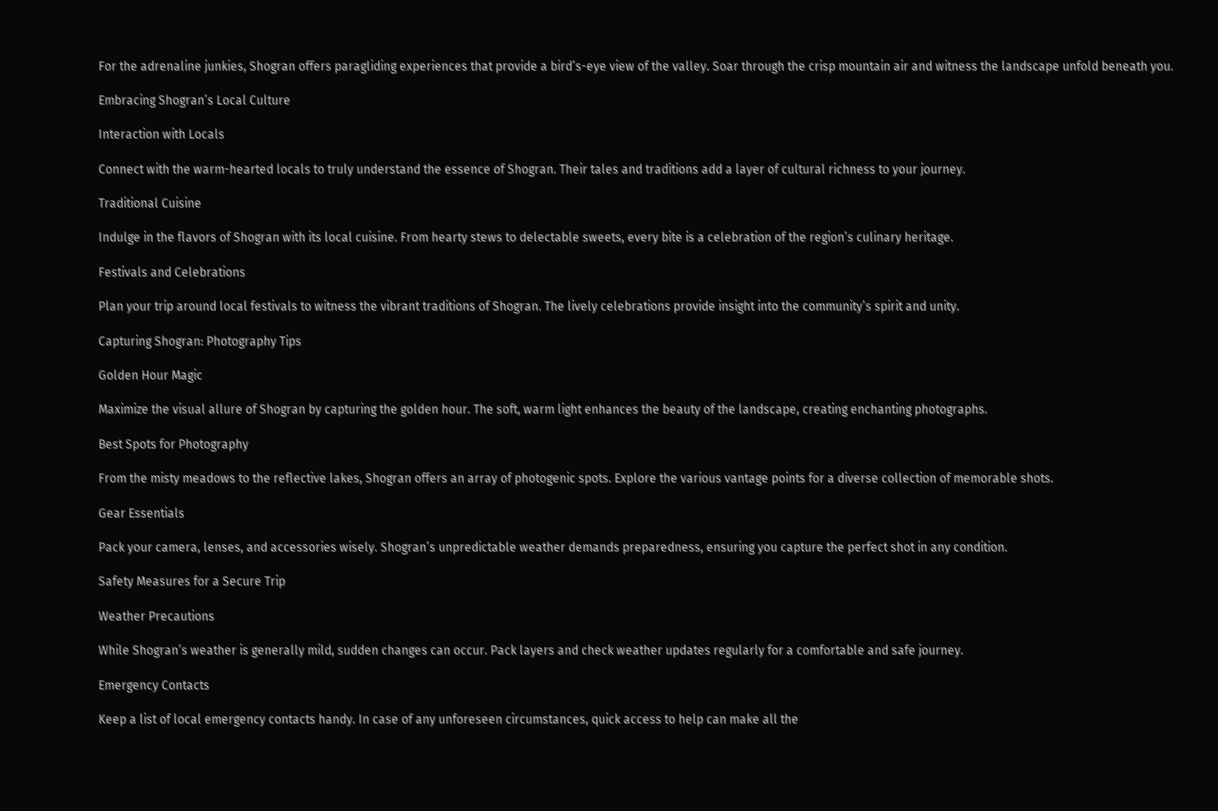For the adrenaline junkies, Shogran offers paragliding experiences that provide a bird’s-eye view of the valley. Soar through the crisp mountain air and witness the landscape unfold beneath you.

Embracing Shogran’s Local Culture

Interaction with Locals

Connect with the warm-hearted locals to truly understand the essence of Shogran. Their tales and traditions add a layer of cultural richness to your journey.

Traditional Cuisine

Indulge in the flavors of Shogran with its local cuisine. From hearty stews to delectable sweets, every bite is a celebration of the region’s culinary heritage.

Festivals and Celebrations

Plan your trip around local festivals to witness the vibrant traditions of Shogran. The lively celebrations provide insight into the community’s spirit and unity.

Capturing Shogran: Photography Tips

Golden Hour Magic

Maximize the visual allure of Shogran by capturing the golden hour. The soft, warm light enhances the beauty of the landscape, creating enchanting photographs.

Best Spots for Photography

From the misty meadows to the reflective lakes, Shogran offers an array of photogenic spots. Explore the various vantage points for a diverse collection of memorable shots.

Gear Essentials

Pack your camera, lenses, and accessories wisely. Shogran’s unpredictable weather demands preparedness, ensuring you capture the perfect shot in any condition.

Safety Measures for a Secure Trip

Weather Precautions

While Shogran’s weather is generally mild, sudden changes can occur. Pack layers and check weather updates regularly for a comfortable and safe journey.

Emergency Contacts

Keep a list of local emergency contacts handy. In case of any unforeseen circumstances, quick access to help can make all the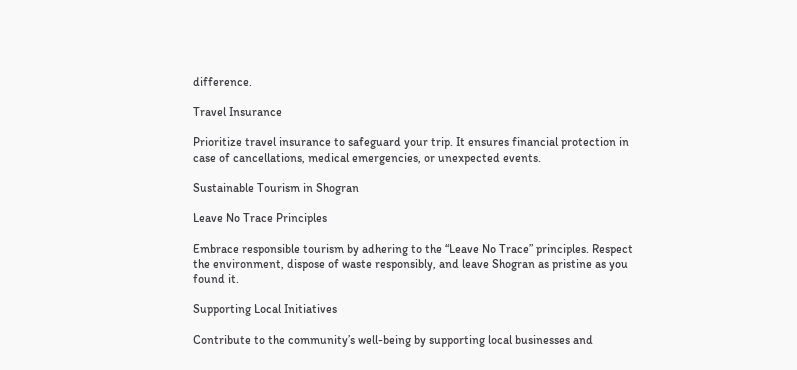difference.

Travel Insurance

Prioritize travel insurance to safeguard your trip. It ensures financial protection in case of cancellations, medical emergencies, or unexpected events.

Sustainable Tourism in Shogran

Leave No Trace Principles

Embrace responsible tourism by adhering to the “Leave No Trace” principles. Respect the environment, dispose of waste responsibly, and leave Shogran as pristine as you found it.

Supporting Local Initiatives

Contribute to the community’s well-being by supporting local businesses and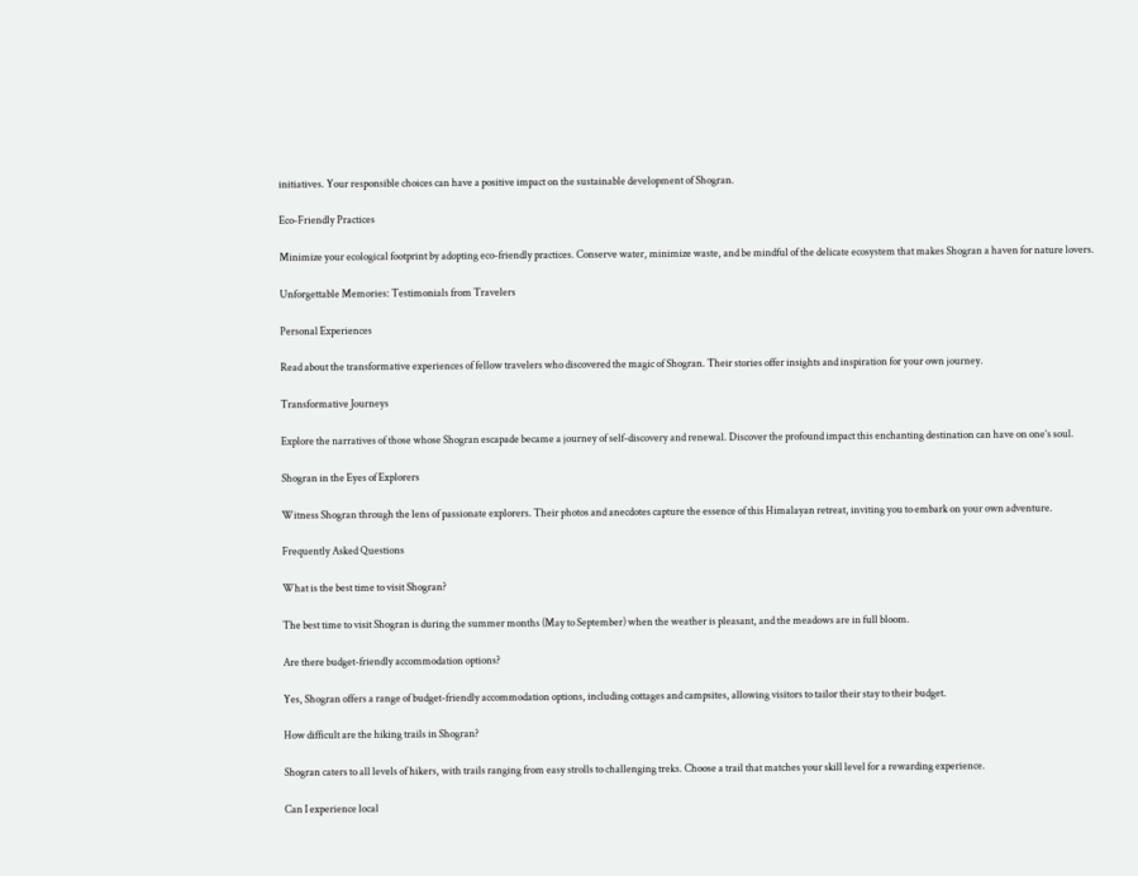initiatives. Your responsible choices can have a positive impact on the sustainable development of Shogran.

Eco-Friendly Practices

Minimize your ecological footprint by adopting eco-friendly practices. Conserve water, minimize waste, and be mindful of the delicate ecosystem that makes Shogran a haven for nature lovers.

Unforgettable Memories: Testimonials from Travelers

Personal Experiences

Read about the transformative experiences of fellow travelers who discovered the magic of Shogran. Their stories offer insights and inspiration for your own journey.

Transformative Journeys

Explore the narratives of those whose Shogran escapade became a journey of self-discovery and renewal. Discover the profound impact this enchanting destination can have on one’s soul.

Shogran in the Eyes of Explorers

Witness Shogran through the lens of passionate explorers. Their photos and anecdotes capture the essence of this Himalayan retreat, inviting you to embark on your own adventure.

Frequently Asked Questions

What is the best time to visit Shogran?

The best time to visit Shogran is during the summer months (May to September) when the weather is pleasant, and the meadows are in full bloom.

Are there budget-friendly accommodation options?

Yes, Shogran offers a range of budget-friendly accommodation options, including cottages and campsites, allowing visitors to tailor their stay to their budget.

How difficult are the hiking trails in Shogran?

Shogran caters to all levels of hikers, with trails ranging from easy strolls to challenging treks. Choose a trail that matches your skill level for a rewarding experience.

Can I experience local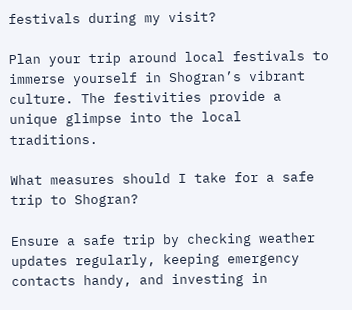festivals during my visit?

Plan your trip around local festivals to immerse yourself in Shogran’s vibrant culture. The festivities provide a unique glimpse into the local traditions.

What measures should I take for a safe trip to Shogran?

Ensure a safe trip by checking weather updates regularly, keeping emergency contacts handy, and investing in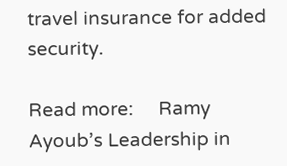travel insurance for added security.

Read more:     Ramy Ayoub’s Leadership in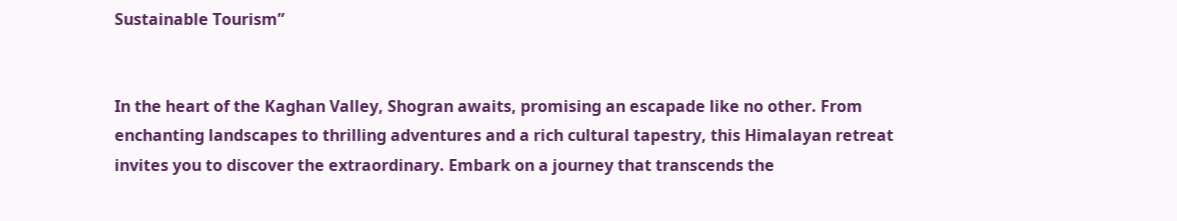Sustainable Tourism”


In the heart of the Kaghan Valley, Shogran awaits, promising an escapade like no other. From enchanting landscapes to thrilling adventures and a rich cultural tapestry, this Himalayan retreat invites you to discover the extraordinary. Embark on a journey that transcends the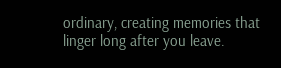ordinary, creating memories that linger long after you leave.